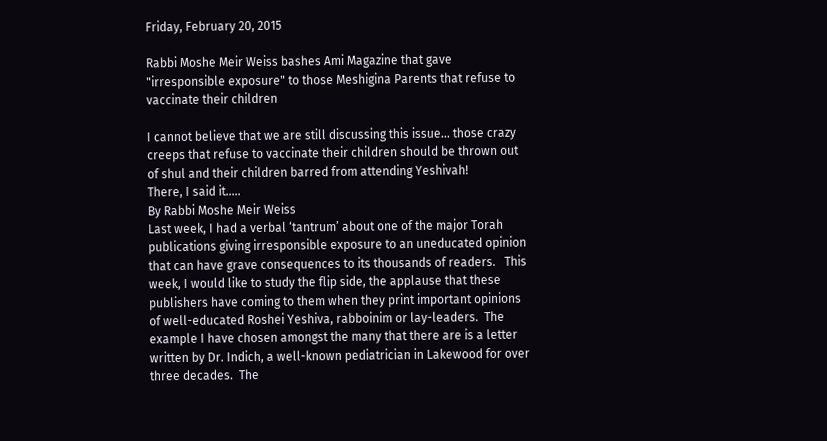Friday, February 20, 2015

Rabbi Moshe Meir Weiss bashes Ami Magazine that gave "irresponsible exposure" to those Meshigina Parents that refuse to vaccinate their children

I cannot believe that we are still discussing this issue... those crazy creeps that refuse to vaccinate their children should be thrown out of shul and their children barred from attending Yeshivah!
There, I said it.....
By Rabbi Moshe Meir Weiss
Last week, I had a verbal ‘tantrum’ about one of the major Torah publications giving irresponsible exposure to an uneducated opinion that can have grave consequences to its thousands of readers.   This week, I would like to study the flip side, the applause that these publishers have coming to them when they print important opinions of well-educated Roshei Yeshiva, rabboinim or lay-leaders.  The example I have chosen amongst the many that there are is a letter written by Dr. Indich, a well-known pediatrician in Lakewood for over three decades.  The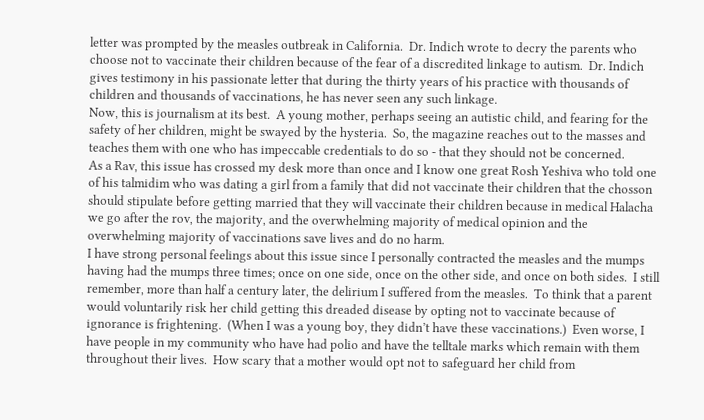letter was prompted by the measles outbreak in California.  Dr. Indich wrote to decry the parents who choose not to vaccinate their children because of the fear of a discredited linkage to autism.  Dr. Indich gives testimony in his passionate letter that during the thirty years of his practice with thousands of children and thousands of vaccinations, he has never seen any such linkage.
Now, this is journalism at its best.  A young mother, perhaps seeing an autistic child, and fearing for the safety of her children, might be swayed by the hysteria.  So, the magazine reaches out to the masses and teaches them with one who has impeccable credentials to do so - that they should not be concerned.
As a Rav, this issue has crossed my desk more than once and I know one great Rosh Yeshiva who told one of his talmidim who was dating a girl from a family that did not vaccinate their children that the chosson should stipulate before getting married that they will vaccinate their children because in medical Halacha we go after the rov, the majority, and the overwhelming majority of medical opinion and the overwhelming majority of vaccinations save lives and do no harm.
I have strong personal feelings about this issue since I personally contracted the measles and the mumps having had the mumps three times; once on one side, once on the other side, and once on both sides.  I still remember, more than half a century later, the delirium I suffered from the measles.  To think that a parent would voluntarily risk her child getting this dreaded disease by opting not to vaccinate because of ignorance is frightening.  (When I was a young boy, they didn’t have these vaccinations.)  Even worse, I have people in my community who have had polio and have the telltale marks which remain with them throughout their lives.  How scary that a mother would opt not to safeguard her child from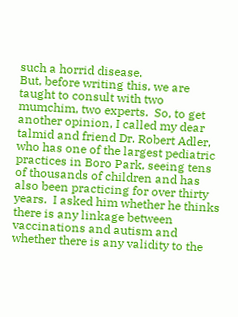such a horrid disease.
But, before writing this, we are taught to consult with two mumchim, two experts.  So, to get another opinion, I called my dear talmid and friend Dr. Robert Adler, who has one of the largest pediatric practices in Boro Park, seeing tens of thousands of children and has also been practicing for over thirty years.  I asked him whether he thinks there is any linkage between vaccinations and autism and whether there is any validity to the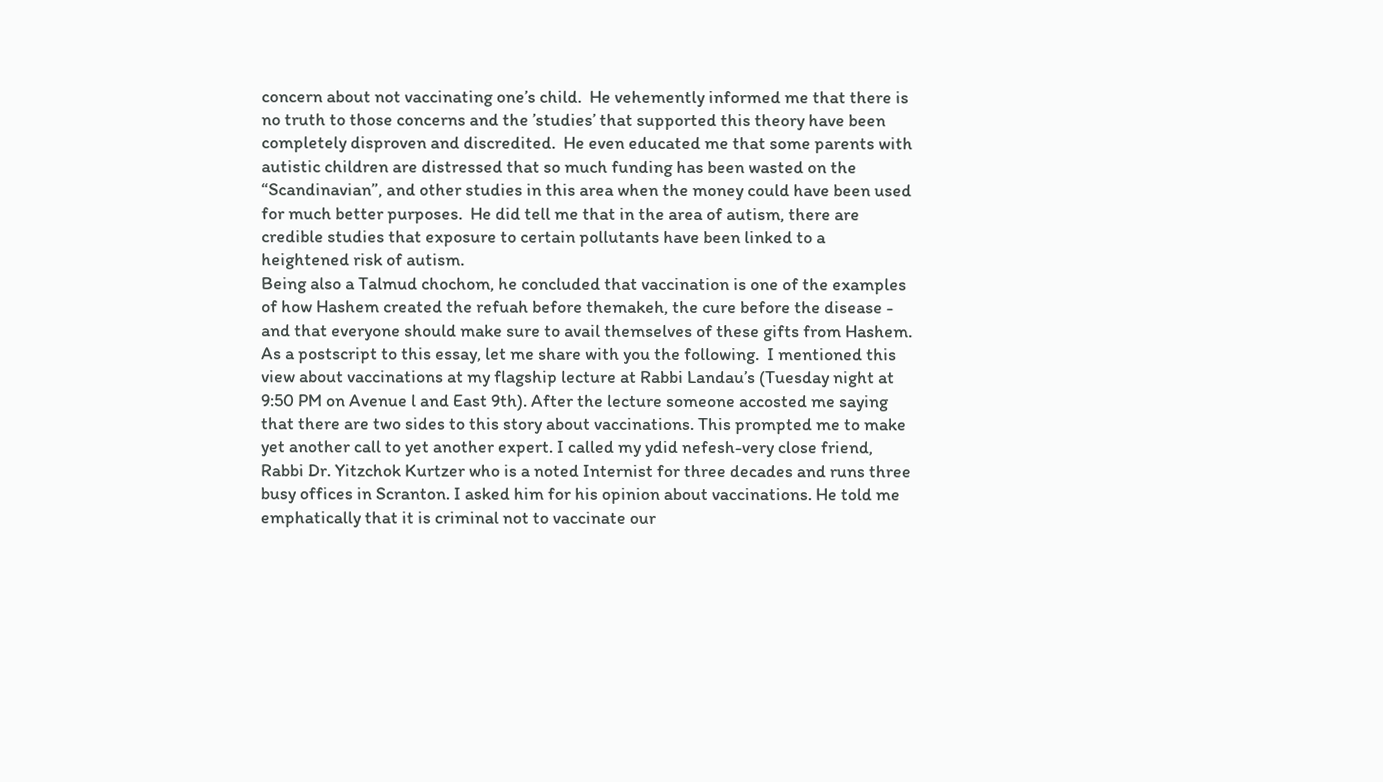concern about not vaccinating one’s child.  He vehemently informed me that there is no truth to those concerns and the ’studies’ that supported this theory have been completely disproven and discredited.  He even educated me that some parents with autistic children are distressed that so much funding has been wasted on the “Scandinavian”, and other studies in this area when the money could have been used for much better purposes.  He did tell me that in the area of autism, there are credible studies that exposure to certain pollutants have been linked to a heightened risk of autism.
Being also a Talmud chochom, he concluded that vaccination is one of the examples of how Hashem created the refuah before themakeh, the cure before the disease - and that everyone should make sure to avail themselves of these gifts from Hashem.
As a postscript to this essay, let me share with you the following.  I mentioned this view about vaccinations at my flagship lecture at Rabbi Landau’s (Tuesday night at 9:50 PM on Avenue l and East 9th). After the lecture someone accosted me saying that there are two sides to this story about vaccinations. This prompted me to make yet another call to yet another expert. I called my ydid nefesh-very close friend, Rabbi Dr. Yitzchok Kurtzer who is a noted Internist for three decades and runs three busy offices in Scranton. I asked him for his opinion about vaccinations. He told me emphatically that it is criminal not to vaccinate our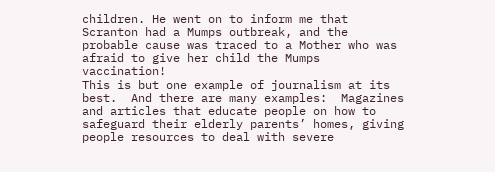children. He went on to inform me that Scranton had a Mumps outbreak, and the probable cause was traced to a Mother who was afraid to give her child the Mumps vaccination!
This is but one example of journalism at its best.  And there are many examples:  Magazines and articles that educate people on how to safeguard their elderly parents’ homes, giving people resources to deal with severe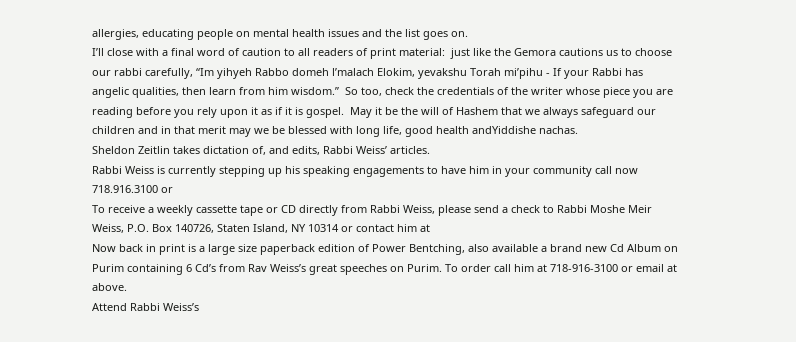allergies, educating people on mental health issues and the list goes on.
I’ll close with a final word of caution to all readers of print material:  just like the Gemora cautions us to choose our rabbi carefully, “Im yihyeh Rabbo domeh l’malach Elokim, yevakshu Torah mi’pihu - If your Rabbi has angelic qualities, then learn from him wisdom.”  So too, check the credentials of the writer whose piece you are reading before you rely upon it as if it is gospel.  May it be the will of Hashem that we always safeguard our children and in that merit may we be blessed with long life, good health andYiddishe nachas.
Sheldon Zeitlin takes dictation of, and edits, Rabbi Weiss’ articles.
Rabbi Weiss is currently stepping up his speaking engagements to have him in your community call now 718.916.3100 or
To receive a weekly cassette tape or CD directly from Rabbi Weiss, please send a check to Rabbi Moshe Meir Weiss, P.O. Box 140726, Staten Island, NY 10314 or contact him at
Now back in print is a large size paperback edition of Power Bentching, also available a brand new Cd Album on Purim containing 6 Cd’s from Rav Weiss’s great speeches on Purim. To order call him at 718-916-3100 or email at above.
Attend Rabbi Weiss’s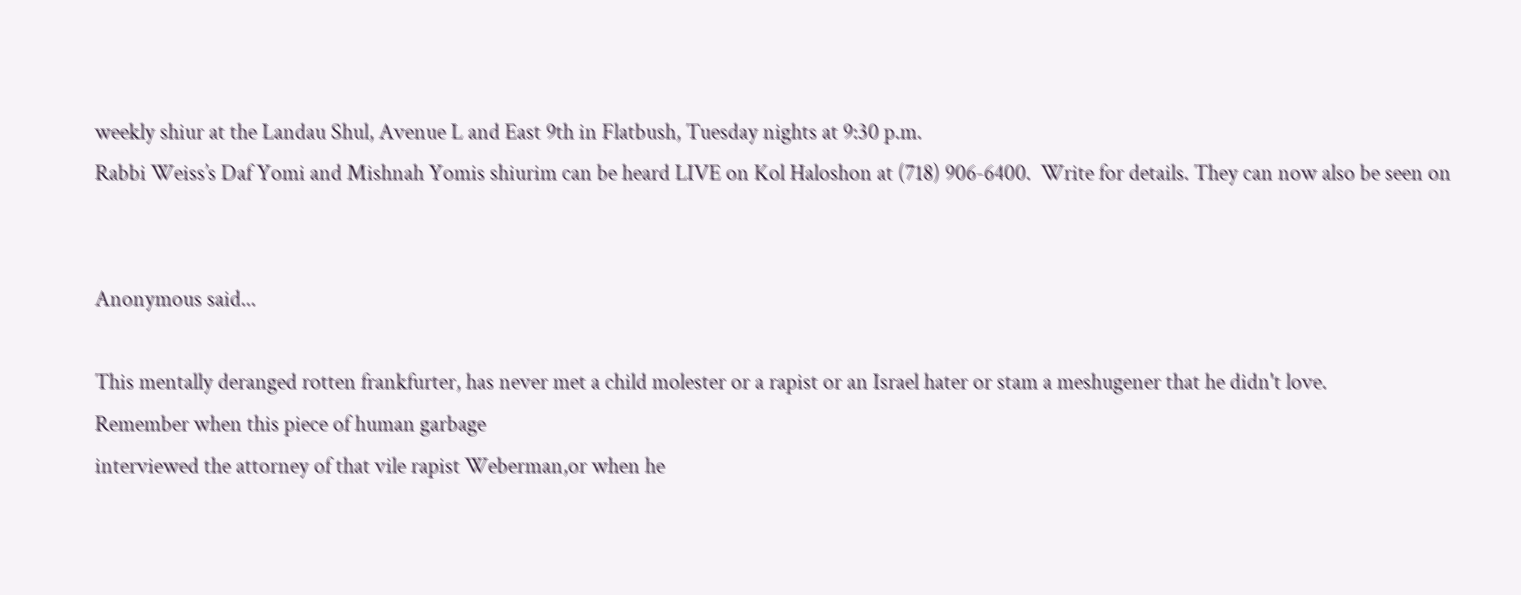weekly shiur at the Landau Shul, Avenue L and East 9th in Flatbush, Tuesday nights at 9:30 p.m.
Rabbi Weiss’s Daf Yomi and Mishnah Yomis shiurim can be heard LIVE on Kol Haloshon at (718) 906-6400.  Write for details. They can now also be seen on


Anonymous said...

This mentally deranged rotten frankfurter, has never met a child molester or a rapist or an Israel hater or stam a meshugener that he didn't love.
Remember when this piece of human garbage
interviewed the attorney of that vile rapist Weberman,or when he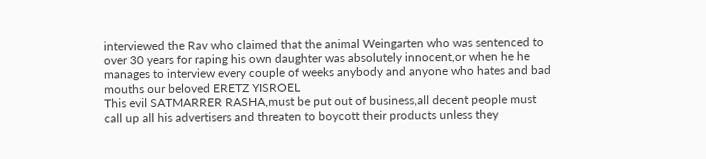interviewed the Rav who claimed that the animal Weingarten who was sentenced to over 30 years for raping his own daughter was absolutely innocent,or when he he manages to interview every couple of weeks anybody and anyone who hates and bad mouths our beloved ERETZ YISROEL
This evil SATMARRER RASHA,must be put out of business,all decent people must call up all his advertisers and threaten to boycott their products unless they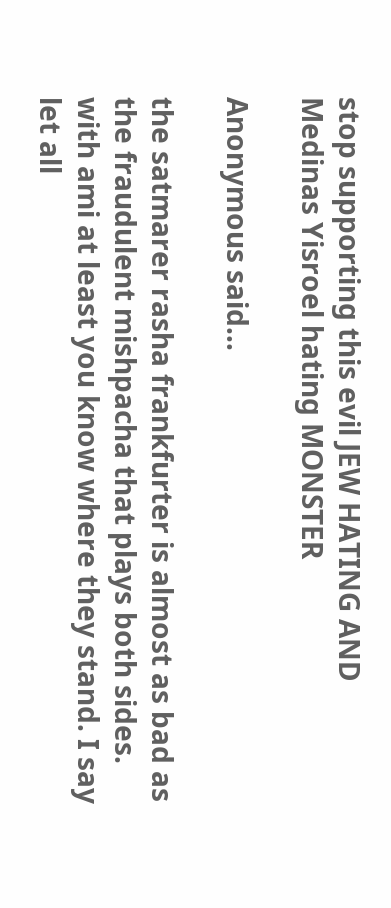stop supporting this evil JEW HATING AND Medinas Yisroel hating MONSTER

Anonymous said...

the satmarer rasha frankfurter is almost as bad as the fraudulent mishpacha that plays both sides. with ami at least you know where they stand. I say let all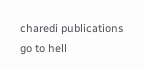charedi publications go to hell